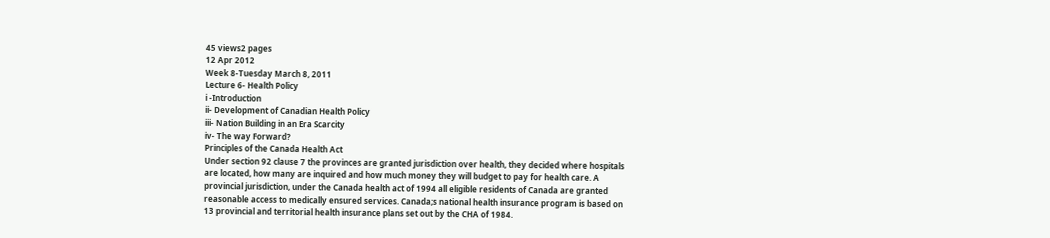45 views2 pages
12 Apr 2012
Week 8-Tuesday March 8, 2011
Lecture 6- Health Policy
i -Introduction
ii- Development of Canadian Health Policy
iii- Nation Building in an Era Scarcity
iv- The way Forward?
Principles of the Canada Health Act
Under section 92 clause 7 the provinces are granted jurisdiction over health, they decided where hospitals
are located, how many are inquired and how much money they will budget to pay for health care. A
provincial jurisdiction, under the Canada health act of 1994 all eligible residents of Canada are granted
reasonable access to medically ensured services. Canada;s national health insurance program is based on
13 provincial and territorial health insurance plans set out by the CHA of 1984.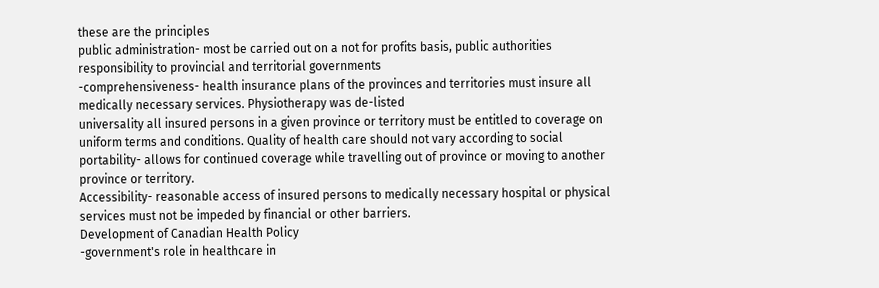these are the principles
public administration- most be carried out on a not for profits basis, public authorities
responsibility to provincial and territorial governments
-comprehensiveness- health insurance plans of the provinces and territories must insure all
medically necessary services. Physiotherapy was de-listed
universality all insured persons in a given province or territory must be entitled to coverage on
uniform terms and conditions. Quality of health care should not vary according to social
portability- allows for continued coverage while travelling out of province or moving to another
province or territory.
Accessibility- reasonable access of insured persons to medically necessary hospital or physical
services must not be impeded by financial or other barriers.
Development of Canadian Health Policy
-government's role in healthcare in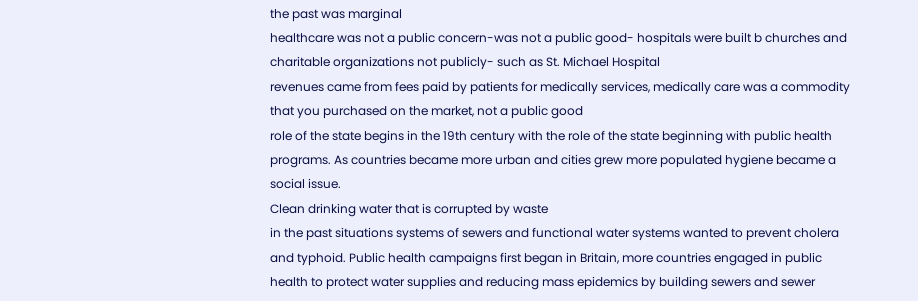the past was marginal
healthcare was not a public concern-was not a public good- hospitals were built b churches and
charitable organizations not publicly- such as St. Michael Hospital
revenues came from fees paid by patients for medically services, medically care was a commodity
that you purchased on the market, not a public good
role of the state begins in the 19th century with the role of the state beginning with public health
programs. As countries became more urban and cities grew more populated hygiene became a
social issue.
Clean drinking water that is corrupted by waste
in the past situations systems of sewers and functional water systems wanted to prevent cholera
and typhoid. Public health campaigns first began in Britain, more countries engaged in public
health to protect water supplies and reducing mass epidemics by building sewers and sewer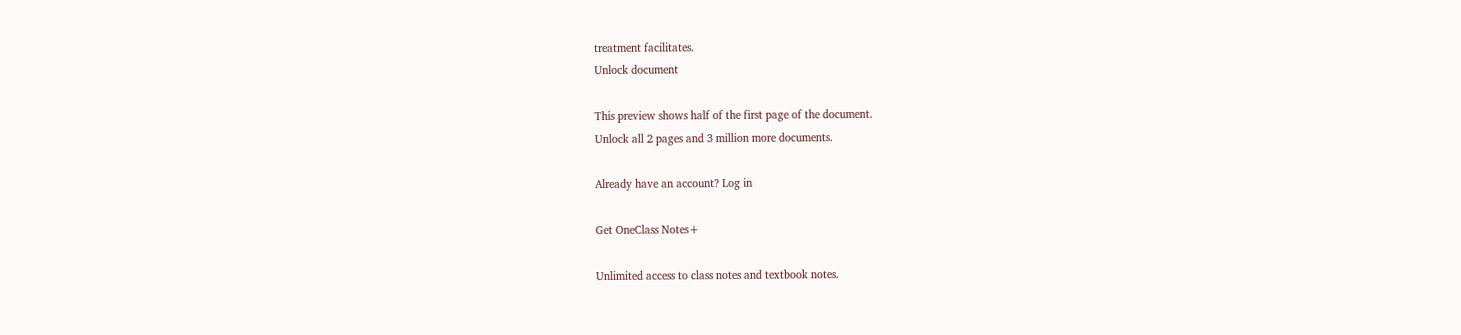treatment facilitates.
Unlock document

This preview shows half of the first page of the document.
Unlock all 2 pages and 3 million more documents.

Already have an account? Log in

Get OneClass Notes+

Unlimited access to class notes and textbook notes.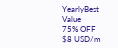YearlyBest Value
75% OFF
$8 USD/m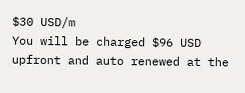$30 USD/m
You will be charged $96 USD upfront and auto renewed at the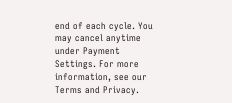end of each cycle. You may cancel anytime under Payment Settings. For more information, see our Terms and Privacy.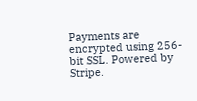Payments are encrypted using 256-bit SSL. Powered by Stripe.